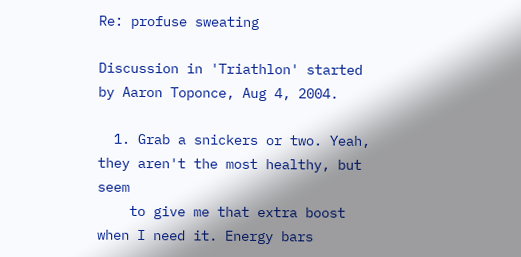Re: profuse sweating

Discussion in 'Triathlon' started by Aaron Toponce, Aug 4, 2004.

  1. Grab a snickers or two. Yeah, they aren't the most healthy, but seem
    to give me that extra boost when I need it. Energy bars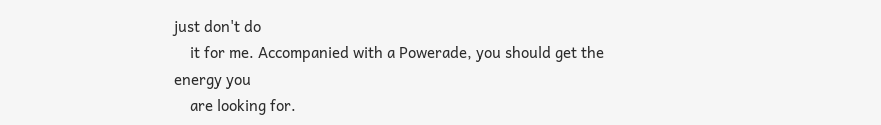just don't do
    it for me. Accompanied with a Powerade, you should get the energy you
    are looking for.